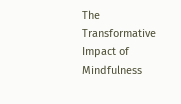The Transformative Impact of Mindfulness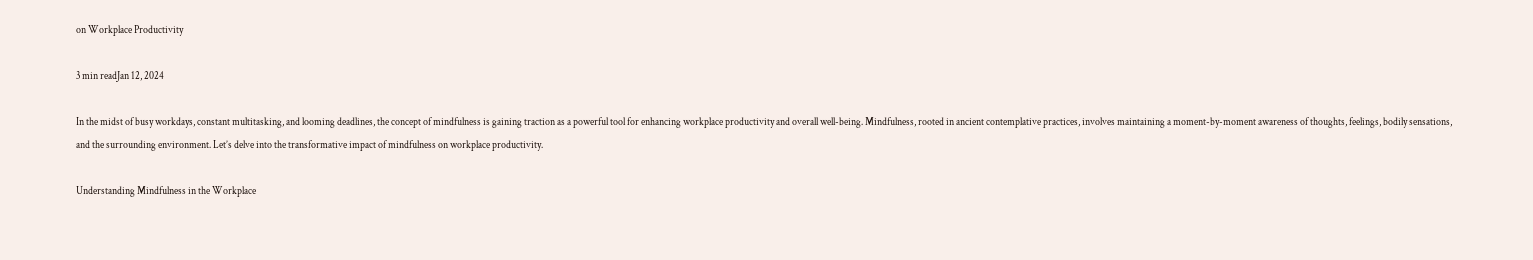on Workplace Productivity

3 min readJan 12, 2024

In the midst of busy workdays, constant multitasking, and looming deadlines, the concept of mindfulness is gaining traction as a powerful tool for enhancing workplace productivity and overall well-being. Mindfulness, rooted in ancient contemplative practices, involves maintaining a moment-by-moment awareness of thoughts, feelings, bodily sensations, and the surrounding environment. Let’s delve into the transformative impact of mindfulness on workplace productivity.

Understanding Mindfulness in the Workplace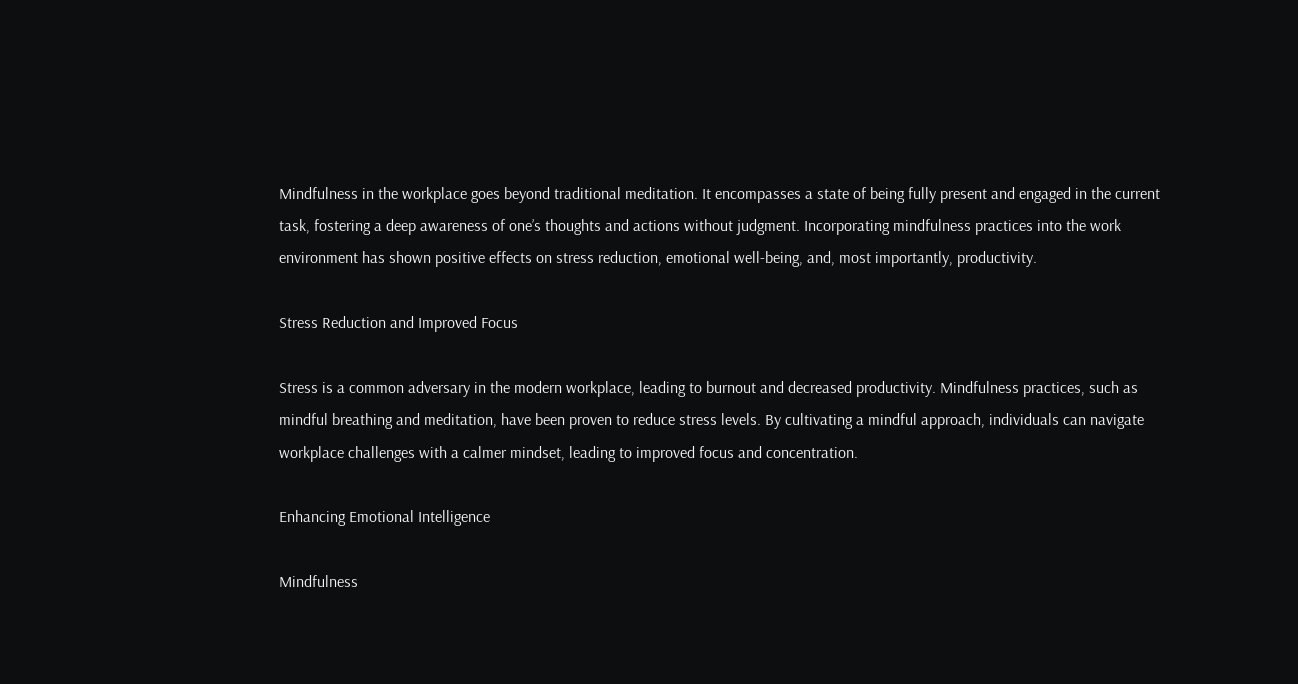Mindfulness in the workplace goes beyond traditional meditation. It encompasses a state of being fully present and engaged in the current task, fostering a deep awareness of one’s thoughts and actions without judgment. Incorporating mindfulness practices into the work environment has shown positive effects on stress reduction, emotional well-being, and, most importantly, productivity.

Stress Reduction and Improved Focus

Stress is a common adversary in the modern workplace, leading to burnout and decreased productivity. Mindfulness practices, such as mindful breathing and meditation, have been proven to reduce stress levels. By cultivating a mindful approach, individuals can navigate workplace challenges with a calmer mindset, leading to improved focus and concentration.

Enhancing Emotional Intelligence

Mindfulness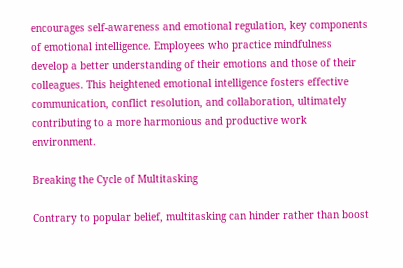encourages self-awareness and emotional regulation, key components of emotional intelligence. Employees who practice mindfulness develop a better understanding of their emotions and those of their colleagues. This heightened emotional intelligence fosters effective communication, conflict resolution, and collaboration, ultimately contributing to a more harmonious and productive work environment.

Breaking the Cycle of Multitasking

Contrary to popular belief, multitasking can hinder rather than boost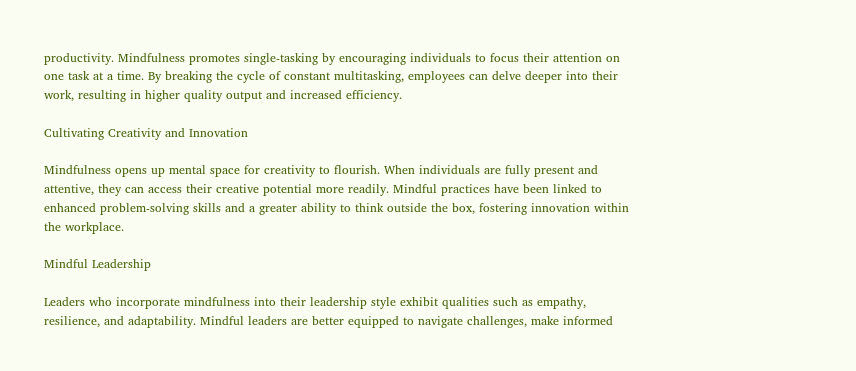productivity. Mindfulness promotes single-tasking by encouraging individuals to focus their attention on one task at a time. By breaking the cycle of constant multitasking, employees can delve deeper into their work, resulting in higher quality output and increased efficiency.

Cultivating Creativity and Innovation

Mindfulness opens up mental space for creativity to flourish. When individuals are fully present and attentive, they can access their creative potential more readily. Mindful practices have been linked to enhanced problem-solving skills and a greater ability to think outside the box, fostering innovation within the workplace.

Mindful Leadership

Leaders who incorporate mindfulness into their leadership style exhibit qualities such as empathy, resilience, and adaptability. Mindful leaders are better equipped to navigate challenges, make informed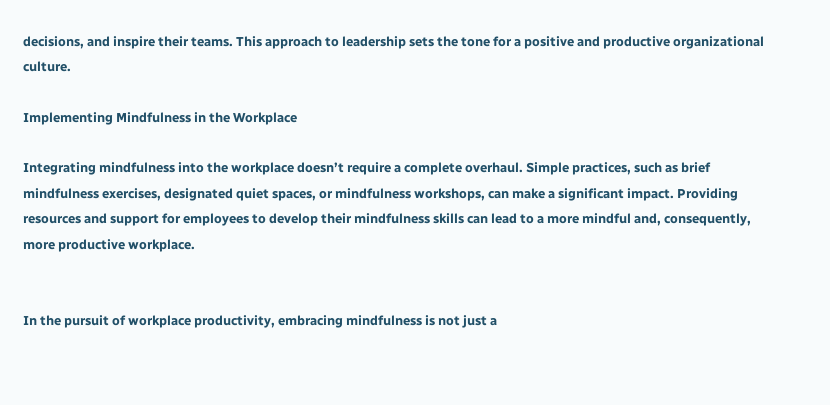decisions, and inspire their teams. This approach to leadership sets the tone for a positive and productive organizational culture.

Implementing Mindfulness in the Workplace

Integrating mindfulness into the workplace doesn’t require a complete overhaul. Simple practices, such as brief mindfulness exercises, designated quiet spaces, or mindfulness workshops, can make a significant impact. Providing resources and support for employees to develop their mindfulness skills can lead to a more mindful and, consequently, more productive workplace.


In the pursuit of workplace productivity, embracing mindfulness is not just a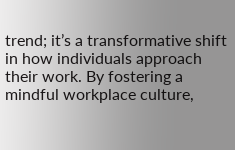trend; it’s a transformative shift in how individuals approach their work. By fostering a mindful workplace culture,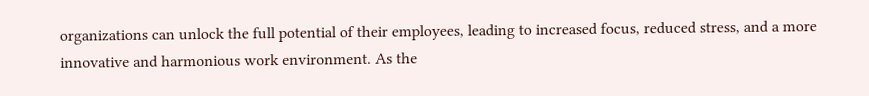organizations can unlock the full potential of their employees, leading to increased focus, reduced stress, and a more innovative and harmonious work environment. As the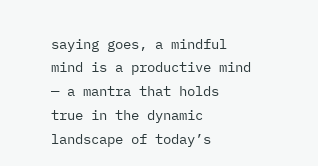saying goes, a mindful mind is a productive mind — a mantra that holds true in the dynamic landscape of today’s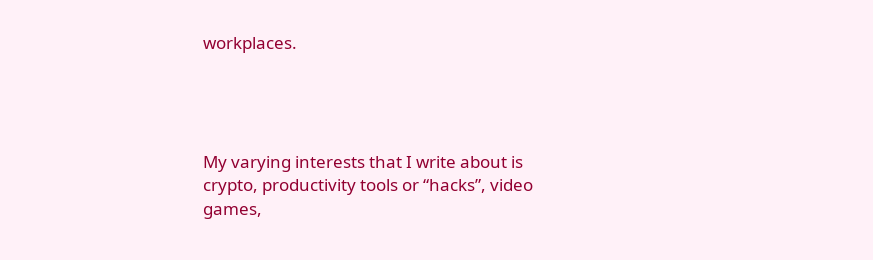workplaces.




My varying interests that I write about is crypto, productivity tools or “hacks”, video games,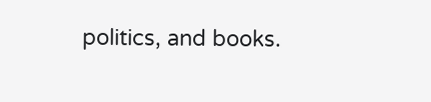politics, and books.